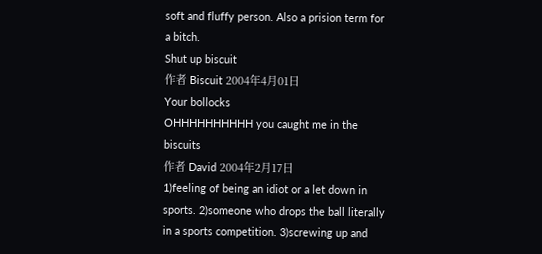soft and fluffy person. Also a prision term for a bitch.
Shut up biscuit
作者 Biscuit 2004年4月01日
Your bollocks
OHHHHHHHHHH you caught me in the biscuits
作者 David 2004年2月17日
1)feeling of being an idiot or a let down in sports. 2)someone who drops the ball literally in a sports competition. 3)screwing up and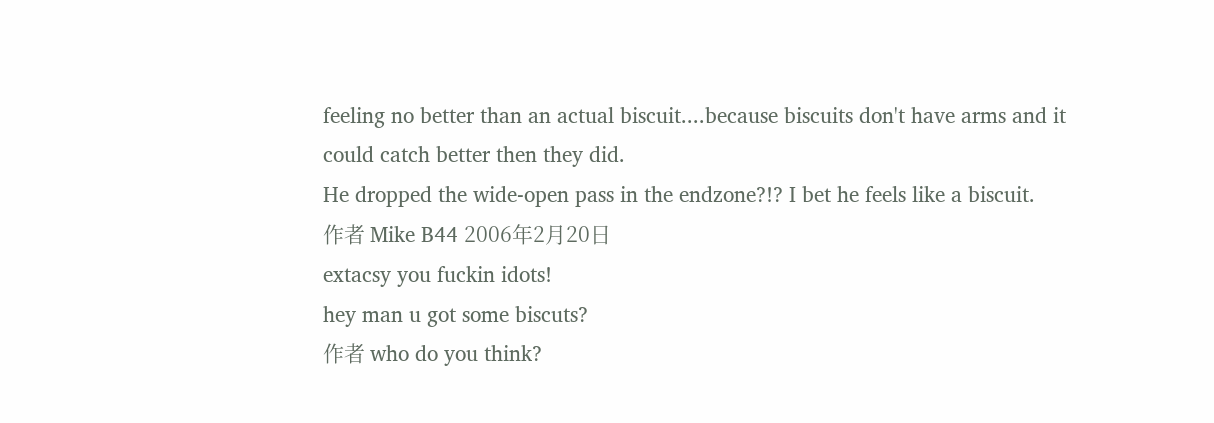feeling no better than an actual biscuit....because biscuits don't have arms and it could catch better then they did.
He dropped the wide-open pass in the endzone?!? I bet he feels like a biscuit.
作者 Mike B44 2006年2月20日
extacsy you fuckin idots!
hey man u got some biscuts?
作者 who do you think?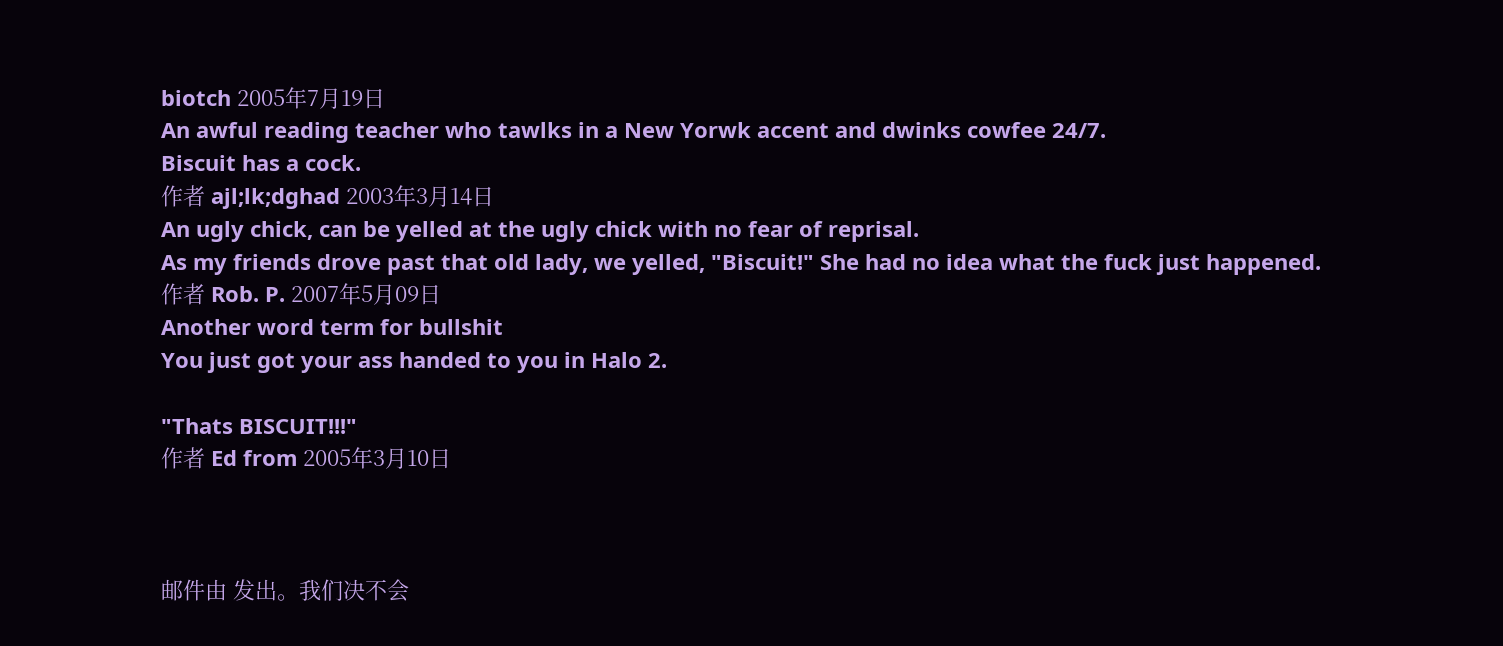biotch 2005年7月19日
An awful reading teacher who tawlks in a New Yorwk accent and dwinks cowfee 24/7.
Biscuit has a cock.
作者 ajl;lk;dghad 2003年3月14日
An ugly chick, can be yelled at the ugly chick with no fear of reprisal.
As my friends drove past that old lady, we yelled, "Biscuit!" She had no idea what the fuck just happened.
作者 Rob. P. 2007年5月09日
Another word term for bullshit
You just got your ass handed to you in Halo 2.

"Thats BISCUIT!!!"
作者 Ed from 2005年3月10日



邮件由 发出。我们决不会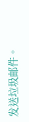发送垃圾邮件。